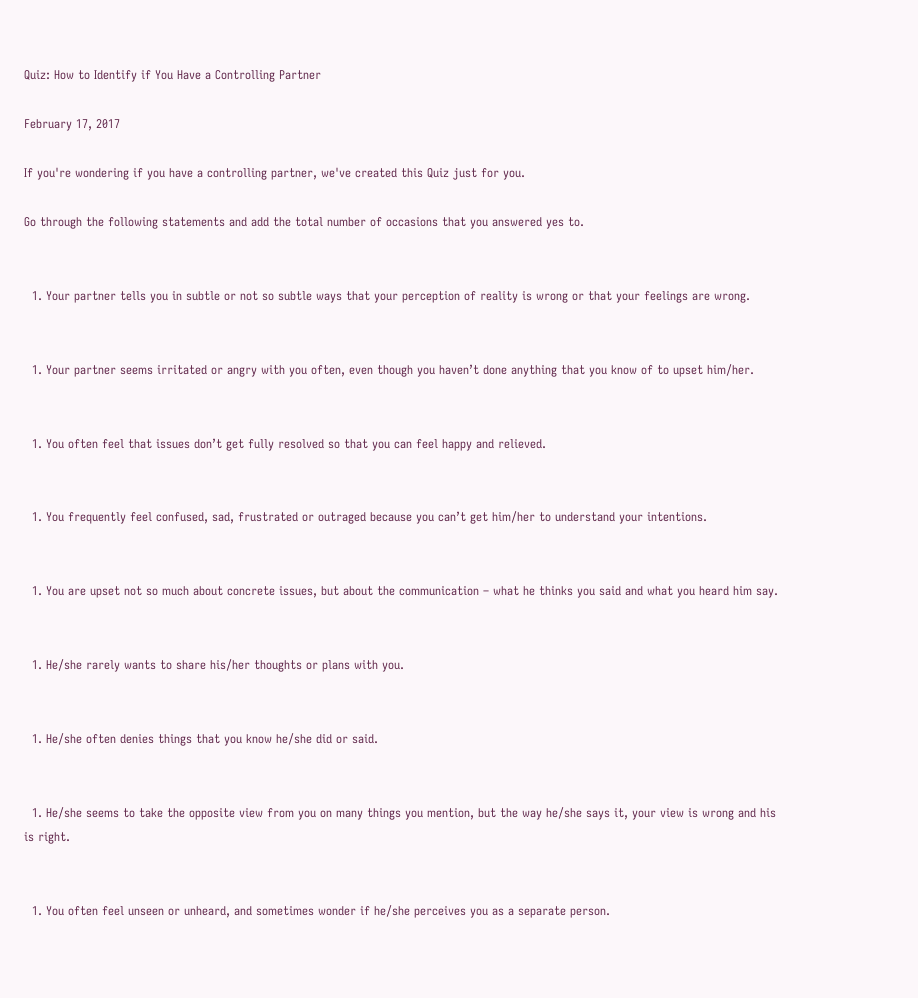Quiz: How to Identify if You Have a Controlling Partner

February 17, 2017

If you're wondering if you have a controlling partner, we've created this Quiz just for you.

Go through the following statements and add the total number of occasions that you answered yes to.


  1. Your partner tells you in subtle or not so subtle ways that your perception of reality is wrong or that your feelings are wrong.


  1. Your partner seems irritated or angry with you often, even though you haven’t done anything that you know of to upset him/her.


  1. You often feel that issues don’t get fully resolved so that you can feel happy and relieved.


  1. You frequently feel confused, sad, frustrated or outraged because you can’t get him/her to understand your intentions.


  1. You are upset not so much about concrete issues, but about the communication – what he thinks you said and what you heard him say.


  1. He/she rarely wants to share his/her thoughts or plans with you.


  1. He/she often denies things that you know he/she did or said.


  1. He/she seems to take the opposite view from you on many things you mention, but the way he/she says it, your view is wrong and his is right.


  1. You often feel unseen or unheard, and sometimes wonder if he/she perceives you as a separate person.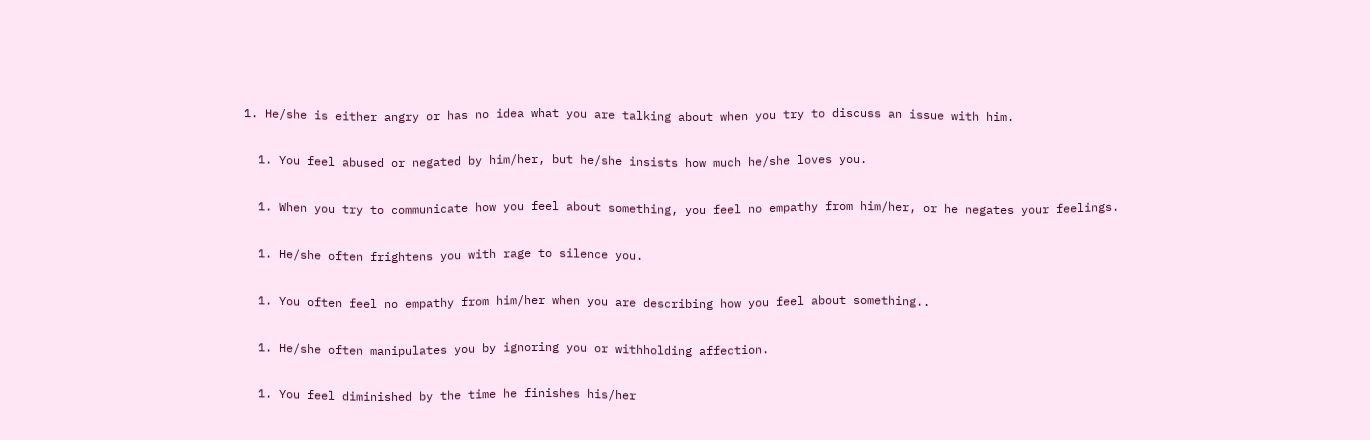1. He/she is either angry or has no idea what you are talking about when you try to discuss an issue with him.


  1. You feel abused or negated by him/her, but he/she insists how much he/she loves you.


  1. When you try to communicate how you feel about something, you feel no empathy from him/her, or he negates your feelings.


  1. He/she often frightens you with rage to silence you.


  1. You often feel no empathy from him/her when you are describing how you feel about something..


  1. He/she often manipulates you by ignoring you or withholding affection.


  1. You feel diminished by the time he finishes his/her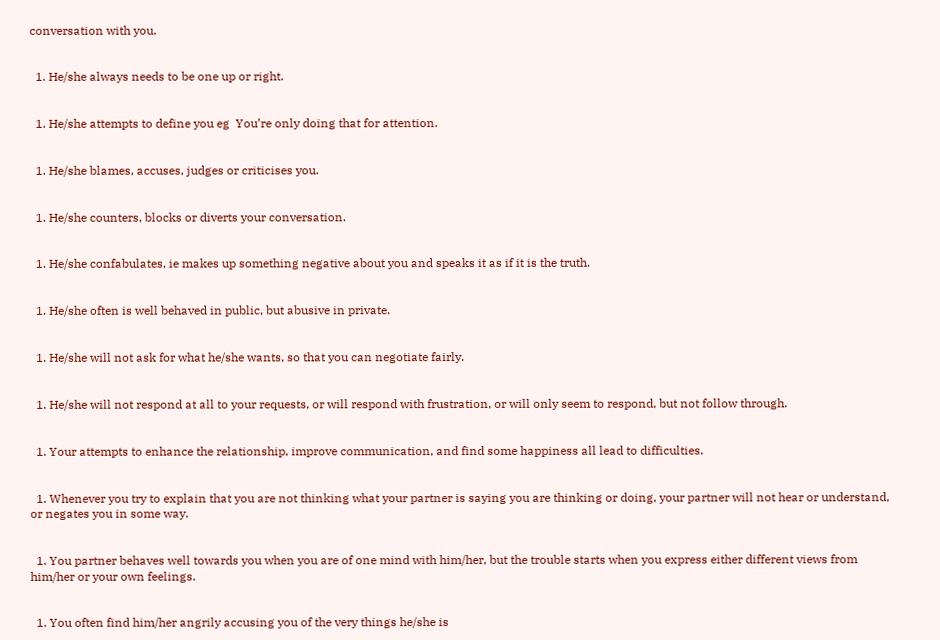conversation with you.


  1. He/she always needs to be one up or right.


  1. He/she attempts to define you eg  You’re only doing that for attention.


  1. He/she blames, accuses, judges or criticises you.


  1. He/she counters, blocks or diverts your conversation.


  1. He/she confabulates, ie makes up something negative about you and speaks it as if it is the truth.


  1. He/she often is well behaved in public, but abusive in private.


  1. He/she will not ask for what he/she wants, so that you can negotiate fairly.


  1. He/she will not respond at all to your requests, or will respond with frustration, or will only seem to respond, but not follow through.


  1. Your attempts to enhance the relationship, improve communication, and find some happiness all lead to difficulties.


  1. Whenever you try to explain that you are not thinking what your partner is saying you are thinking or doing, your partner will not hear or understand, or negates you in some way.


  1. You partner behaves well towards you when you are of one mind with him/her, but the trouble starts when you express either different views from him/her or your own feelings.


  1. You often find him/her angrily accusing you of the very things he/she is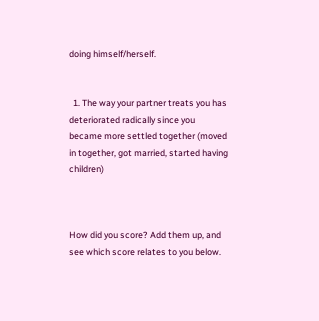doing himself/herself.


  1. The way your partner treats you has deteriorated radically since you became more settled together (moved in together, got married, started having children)



How did you score? Add them up, and see which score relates to you below.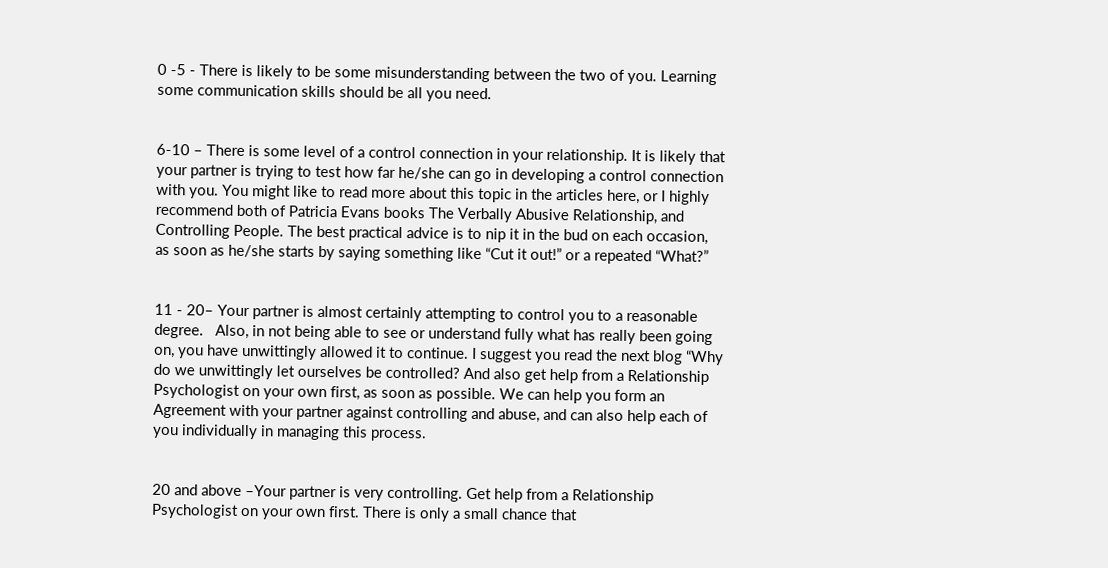0 -5 - There is likely to be some misunderstanding between the two of you. Learning some communication skills should be all you need.


6-10 – There is some level of a control connection in your relationship. It is likely that your partner is trying to test how far he/she can go in developing a control connection with you. You might like to read more about this topic in the articles here, or I highly recommend both of Patricia Evans books The Verbally Abusive Relationship, and Controlling People. The best practical advice is to nip it in the bud on each occasion, as soon as he/she starts by saying something like “Cut it out!” or a repeated “What?”


11 - 20– Your partner is almost certainly attempting to control you to a reasonable degree.   Also, in not being able to see or understand fully what has really been going on, you have unwittingly allowed it to continue. I suggest you read the next blog “Why do we unwittingly let ourselves be controlled? And also get help from a Relationship Psychologist on your own first, as soon as possible. We can help you form an Agreement with your partner against controlling and abuse, and can also help each of you individually in managing this process.


20 and above –Your partner is very controlling. Get help from a Relationship Psychologist on your own first. There is only a small chance that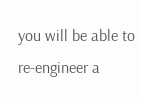you will be able to re-engineer a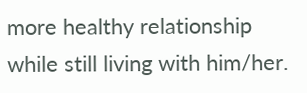more healthy relationship while still living with him/her.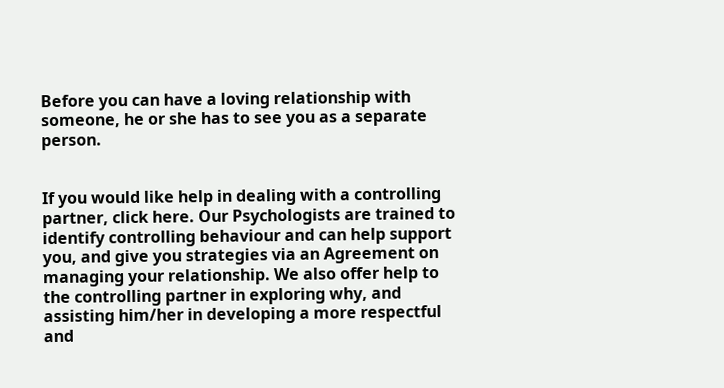Before you can have a loving relationship with someone, he or she has to see you as a separate person.


If you would like help in dealing with a controlling partner, click here. Our Psychologists are trained to identify controlling behaviour and can help support you, and give you strategies via an Agreement on managing your relationship. We also offer help to the controlling partner in exploring why, and assisting him/her in developing a more respectful and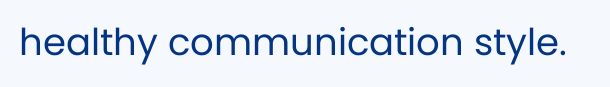healthy communication style.